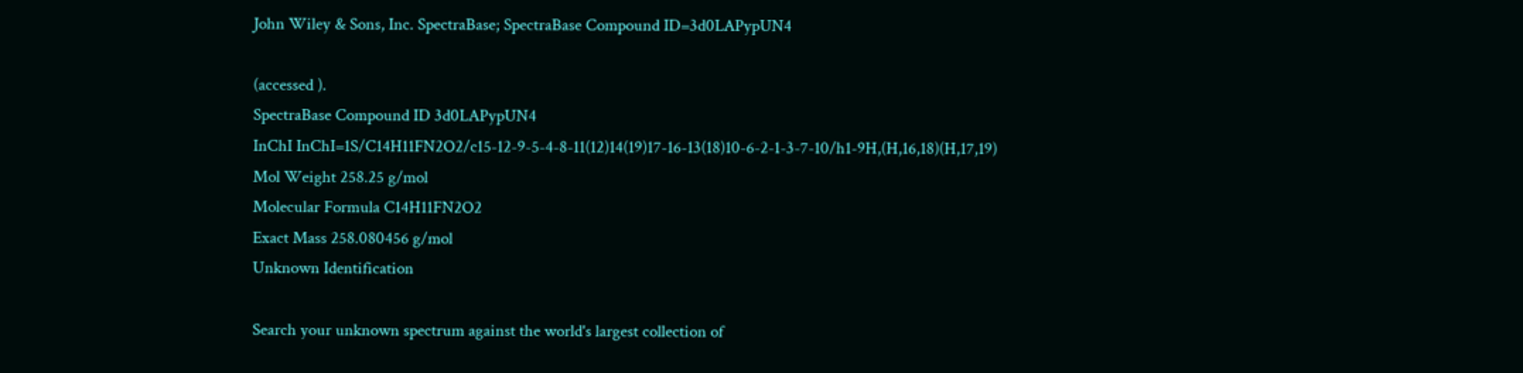John Wiley & Sons, Inc. SpectraBase; SpectraBase Compound ID=3d0LAPypUN4

(accessed ).
SpectraBase Compound ID 3d0LAPypUN4
InChI InChI=1S/C14H11FN2O2/c15-12-9-5-4-8-11(12)14(19)17-16-13(18)10-6-2-1-3-7-10/h1-9H,(H,16,18)(H,17,19)
Mol Weight 258.25 g/mol
Molecular Formula C14H11FN2O2
Exact Mass 258.080456 g/mol
Unknown Identification

Search your unknown spectrum against the world's largest collection of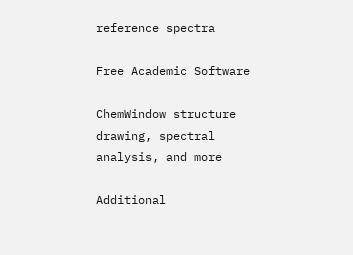reference spectra

Free Academic Software

ChemWindow structure drawing, spectral analysis, and more

Additional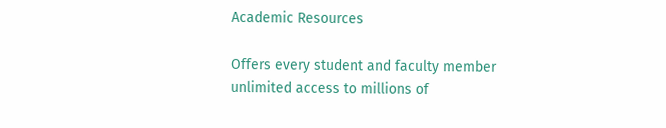Academic Resources

Offers every student and faculty member unlimited access to millions of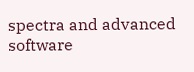spectra and advanced software